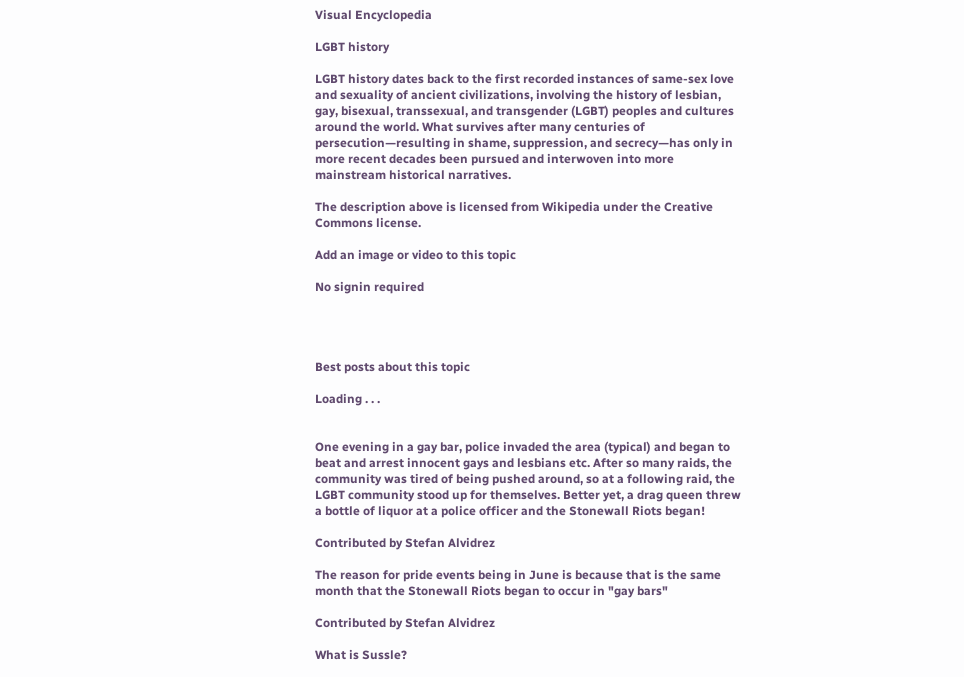Visual Encyclopedia

LGBT history

LGBT history dates back to the first recorded instances of same-sex love and sexuality of ancient civilizations, involving the history of lesbian, gay, bisexual, transsexual, and transgender (LGBT) peoples and cultures around the world. What survives after many centuries of persecution—resulting in shame, suppression, and secrecy—has only in more recent decades been pursued and interwoven into more mainstream historical narratives.

The description above is licensed from Wikipedia under the Creative Commons license.

Add an image or video to this topic

No signin required




Best posts about this topic

Loading . . .


One evening in a gay bar, police invaded the area (typical) and began to beat and arrest innocent gays and lesbians etc. After so many raids, the community was tired of being pushed around, so at a following raid, the LGBT community stood up for themselves. Better yet, a drag queen threw a bottle of liquor at a police officer and the Stonewall Riots began!

Contributed by Stefan Alvidrez

The reason for pride events being in June is because that is the same month that the Stonewall Riots began to occur in "gay bars"

Contributed by Stefan Alvidrez

What is Sussle?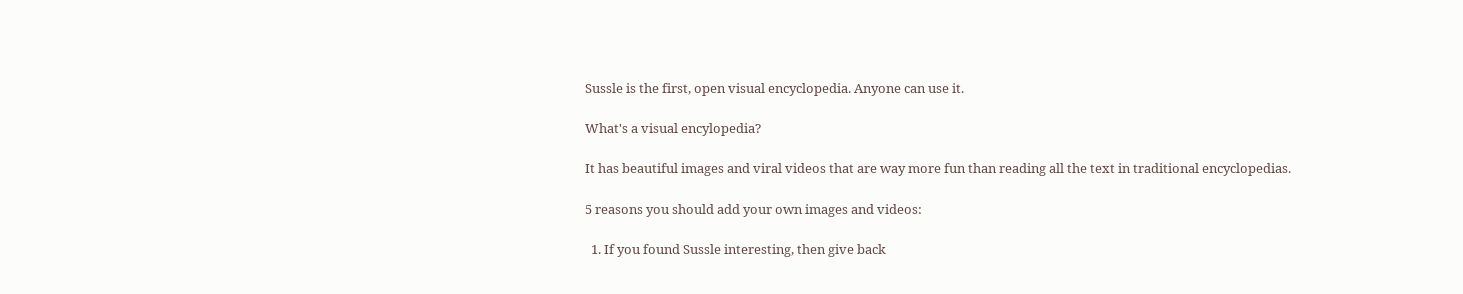Sussle is the first, open visual encyclopedia. Anyone can use it.

What's a visual encylopedia?

It has beautiful images and viral videos that are way more fun than reading all the text in traditional encyclopedias.

5 reasons you should add your own images and videos:

  1. If you found Sussle interesting, then give back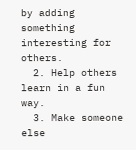by adding something interesting for others.
  2. Help others learn in a fun way.
  3. Make someone else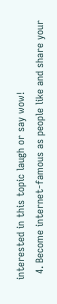interested in this topic laugh or say wow!
  4. Become internet-famous as people like and share your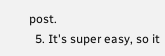post.
  5. It's super easy, so it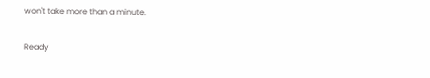won't take more than a minute.

Ready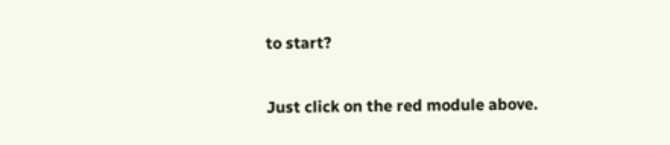to start?

Just click on the red module above.